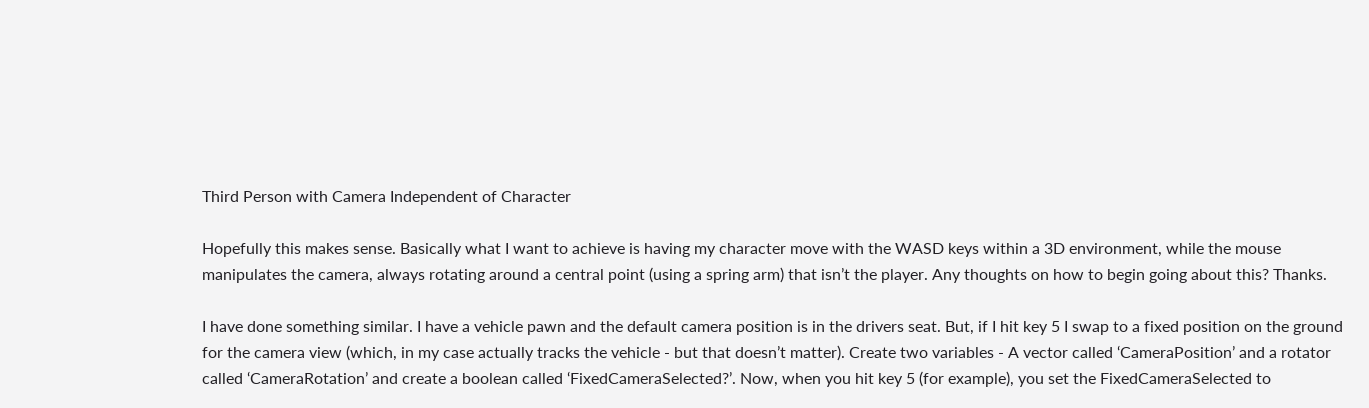Third Person with Camera Independent of Character

Hopefully this makes sense. Basically what I want to achieve is having my character move with the WASD keys within a 3D environment, while the mouse manipulates the camera, always rotating around a central point (using a spring arm) that isn’t the player. Any thoughts on how to begin going about this? Thanks.

I have done something similar. I have a vehicle pawn and the default camera position is in the drivers seat. But, if I hit key 5 I swap to a fixed position on the ground for the camera view (which, in my case actually tracks the vehicle - but that doesn’t matter). Create two variables - A vector called ‘CameraPosition’ and a rotator called ‘CameraRotation’ and create a boolean called ‘FixedCameraSelected?’. Now, when you hit key 5 (for example), you set the FixedCameraSelected to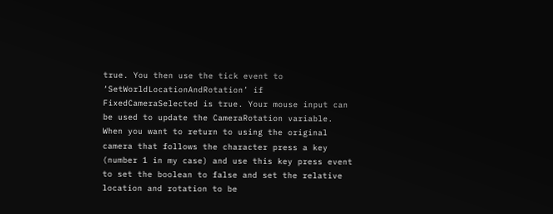true. You then use the tick event to ‘SetWorldLocationAndRotation’ if FixedCameraSelected is true. Your mouse input can be used to update the CameraRotation variable.
When you want to return to using the original camera that follows the character press a key (number 1 in my case) and use this key press event to set the boolean to false and set the relative location and rotation to be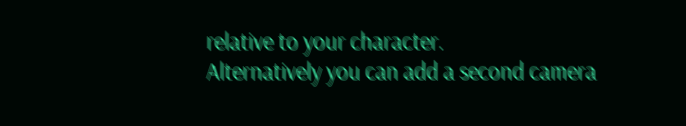relative to your character.
Alternatively you can add a second camera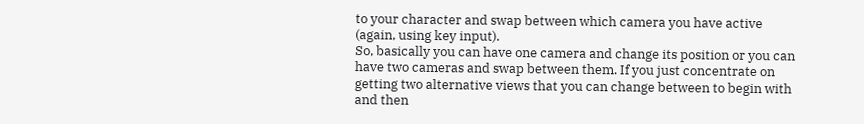to your character and swap between which camera you have active (again, using key input).
So, basically you can have one camera and change its position or you can have two cameras and swap between them. If you just concentrate on getting two alternative views that you can change between to begin with and then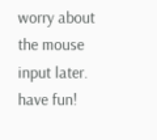worry about the mouse input later.
have fun!